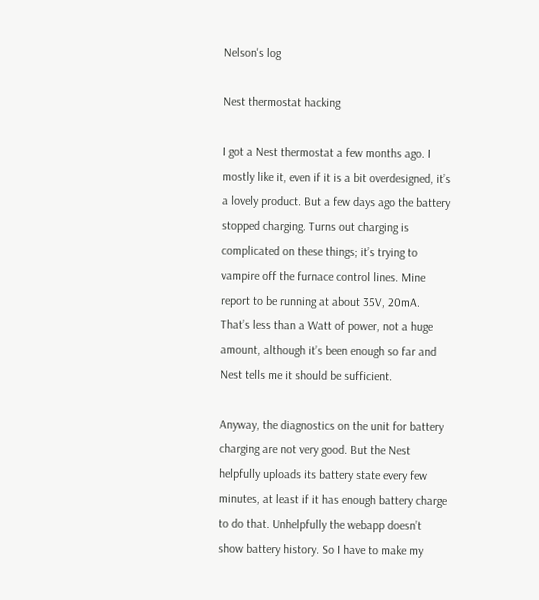Nelson's log

Nest thermostat hacking

I got a Nest thermostat a few months ago. I mostly like it, even if it is a bit overdesigned, it’s a lovely product. But a few days ago the battery stopped charging. Turns out charging is complicated on these things; it’s trying to vampire off the furnace control lines. Mine report to be running at about 35V, 20mA. That’s less than a Watt of power, not a huge amount, although it’s been enough so far and Nest tells me it should be sufficient.

Anyway, the diagnostics on the unit for battery charging are not very good. But the Nest helpfully uploads its battery state every few minutes, at least if it has enough battery charge to do that. Unhelpfully the webapp doesn’t show battery history. So I have to make my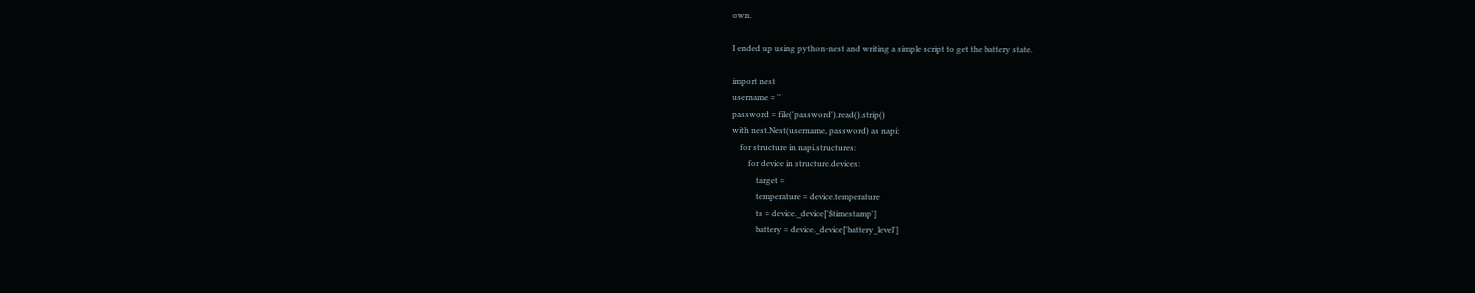own.

I ended up using python-nest and writing a simple script to get the battery state.

import nest
username = ''
password = file('password').read().strip()
with nest.Nest(username, password) as napi:
    for structure in napi.structures:
        for device in structure.devices:
            target =
            temperature = device.temperature
            ts = device._device['$timestamp']
            battery = device._device['battery_level']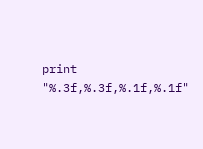print "%.3f,%.3f,%.1f,%.1f"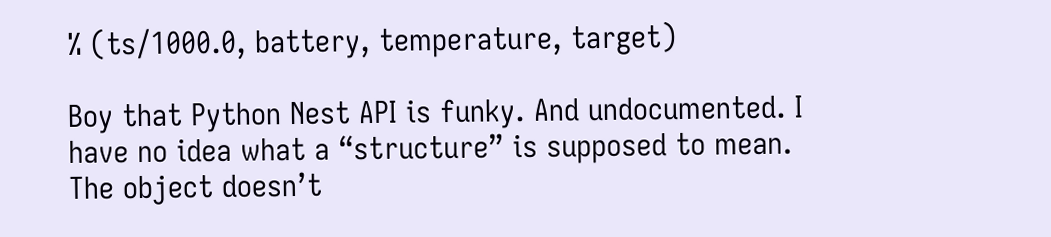% (ts/1000.0, battery, temperature, target)

Boy that Python Nest API is funky. And undocumented. I have no idea what a “structure” is supposed to mean. The object doesn’t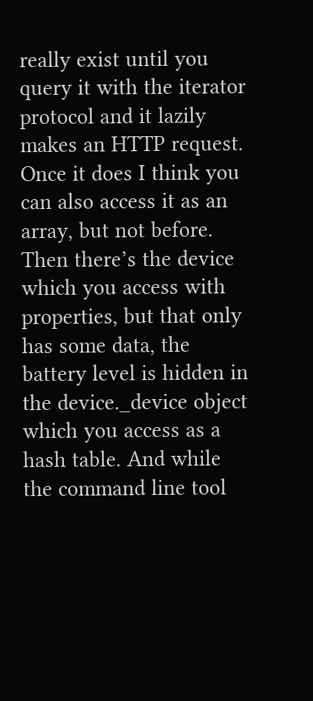really exist until you query it with the iterator protocol and it lazily makes an HTTP request. Once it does I think you can also access it as an array, but not before. Then there’s the device which you access with properties, but that only has some data, the battery level is hidden in the device._device object which you access as a hash table. And while the command line tool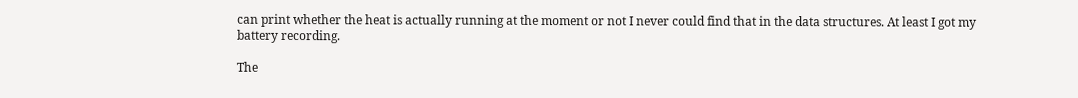can print whether the heat is actually running at the moment or not I never could find that in the data structures. At least I got my battery recording.

The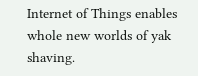Internet of Things enables whole new worlds of yak shaving.